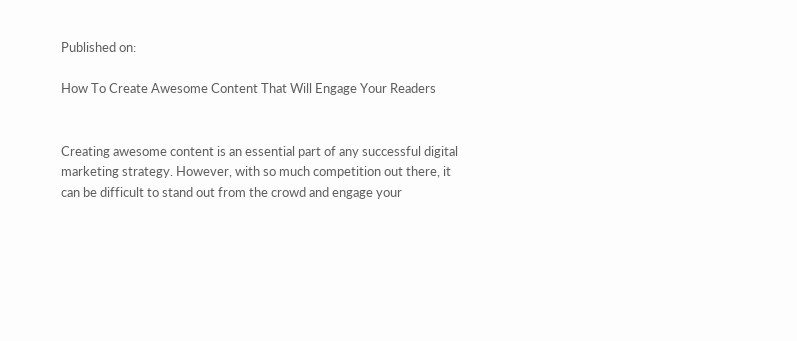Published on:

How To Create Awesome Content That Will Engage Your Readers


Creating awesome content is an essential part of any successful digital marketing strategy. However, with so much competition out there, it can be difficult to stand out from the crowd and engage your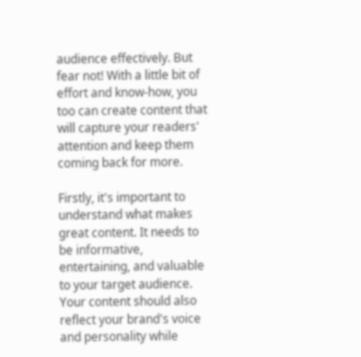audience effectively. But fear not! With a little bit of effort and know-how, you too can create content that will capture your readers' attention and keep them coming back for more.

Firstly, it's important to understand what makes great content. It needs to be informative, entertaining, and valuable to your target audience. Your content should also reflect your brand's voice and personality while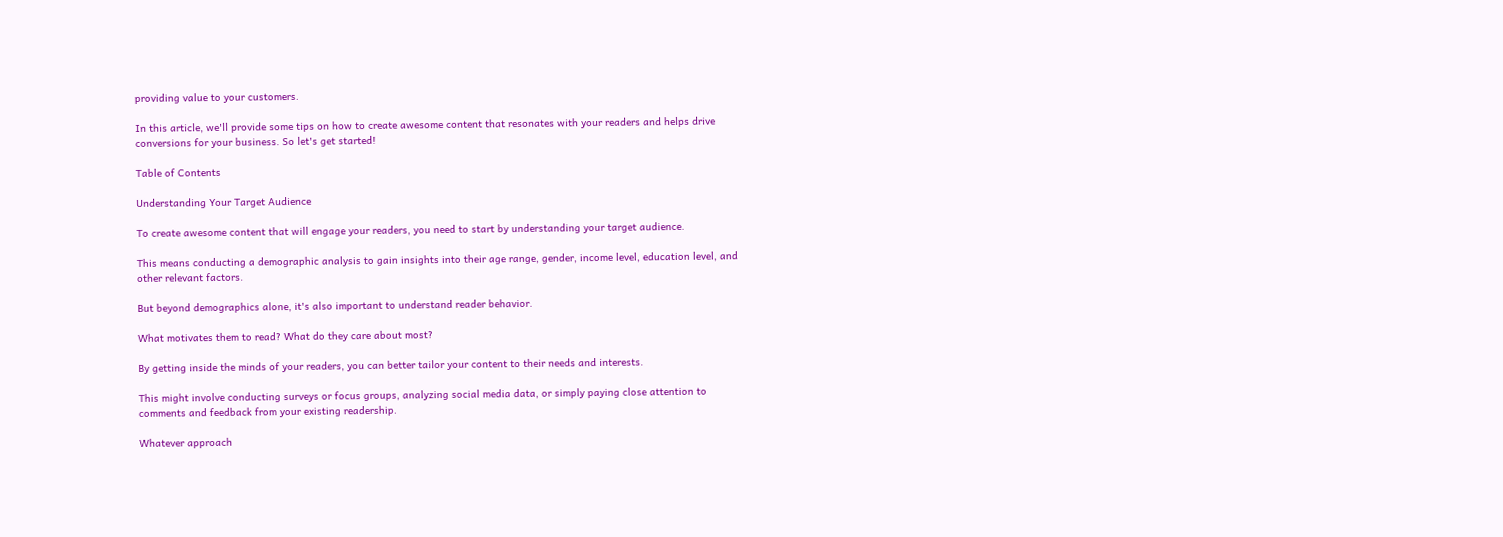providing value to your customers.

In this article, we'll provide some tips on how to create awesome content that resonates with your readers and helps drive conversions for your business. So let's get started!

Table of Contents

Understanding Your Target Audience

To create awesome content that will engage your readers, you need to start by understanding your target audience.

This means conducting a demographic analysis to gain insights into their age range, gender, income level, education level, and other relevant factors.

But beyond demographics alone, it's also important to understand reader behavior.

What motivates them to read? What do they care about most?

By getting inside the minds of your readers, you can better tailor your content to their needs and interests.

This might involve conducting surveys or focus groups, analyzing social media data, or simply paying close attention to comments and feedback from your existing readership.

Whatever approach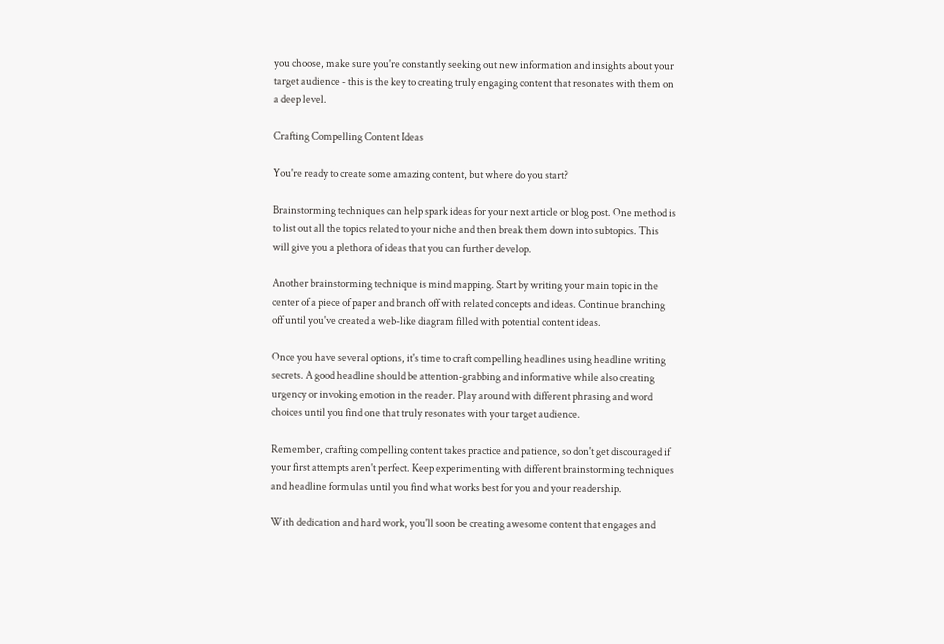you choose, make sure you're constantly seeking out new information and insights about your target audience - this is the key to creating truly engaging content that resonates with them on a deep level.

Crafting Compelling Content Ideas

You're ready to create some amazing content, but where do you start?

Brainstorming techniques can help spark ideas for your next article or blog post. One method is to list out all the topics related to your niche and then break them down into subtopics. This will give you a plethora of ideas that you can further develop.

Another brainstorming technique is mind mapping. Start by writing your main topic in the center of a piece of paper and branch off with related concepts and ideas. Continue branching off until you've created a web-like diagram filled with potential content ideas.

Once you have several options, it's time to craft compelling headlines using headline writing secrets. A good headline should be attention-grabbing and informative while also creating urgency or invoking emotion in the reader. Play around with different phrasing and word choices until you find one that truly resonates with your target audience.

Remember, crafting compelling content takes practice and patience, so don't get discouraged if your first attempts aren't perfect. Keep experimenting with different brainstorming techniques and headline formulas until you find what works best for you and your readership.

With dedication and hard work, you'll soon be creating awesome content that engages and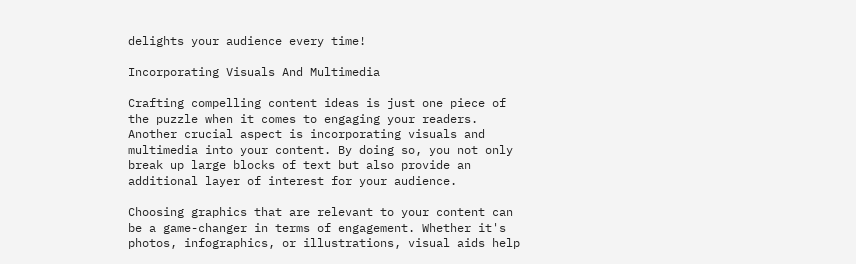delights your audience every time!

Incorporating Visuals And Multimedia

Crafting compelling content ideas is just one piece of the puzzle when it comes to engaging your readers. Another crucial aspect is incorporating visuals and multimedia into your content. By doing so, you not only break up large blocks of text but also provide an additional layer of interest for your audience.

Choosing graphics that are relevant to your content can be a game-changer in terms of engagement. Whether it's photos, infographics, or illustrations, visual aids help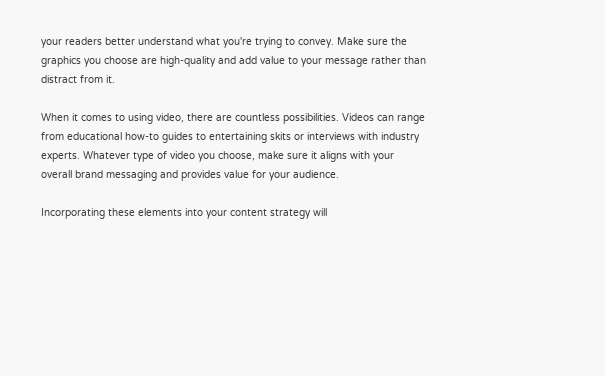your readers better understand what you're trying to convey. Make sure the graphics you choose are high-quality and add value to your message rather than distract from it.

When it comes to using video, there are countless possibilities. Videos can range from educational how-to guides to entertaining skits or interviews with industry experts. Whatever type of video you choose, make sure it aligns with your overall brand messaging and provides value for your audience.

Incorporating these elements into your content strategy will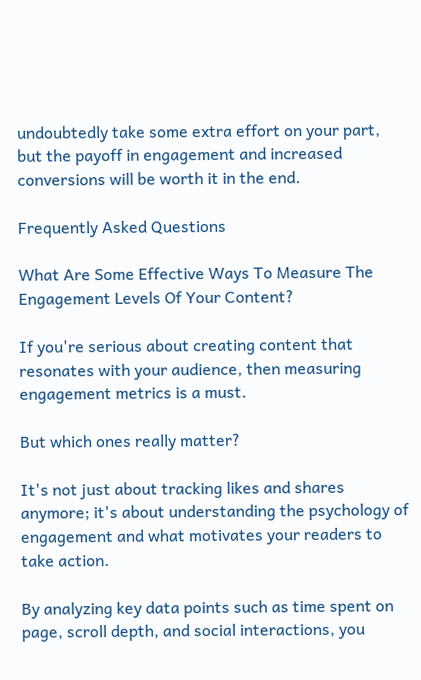undoubtedly take some extra effort on your part, but the payoff in engagement and increased conversions will be worth it in the end.

Frequently Asked Questions

What Are Some Effective Ways To Measure The Engagement Levels Of Your Content?

If you're serious about creating content that resonates with your audience, then measuring engagement metrics is a must.

But which ones really matter?

It's not just about tracking likes and shares anymore; it's about understanding the psychology of engagement and what motivates your readers to take action.

By analyzing key data points such as time spent on page, scroll depth, and social interactions, you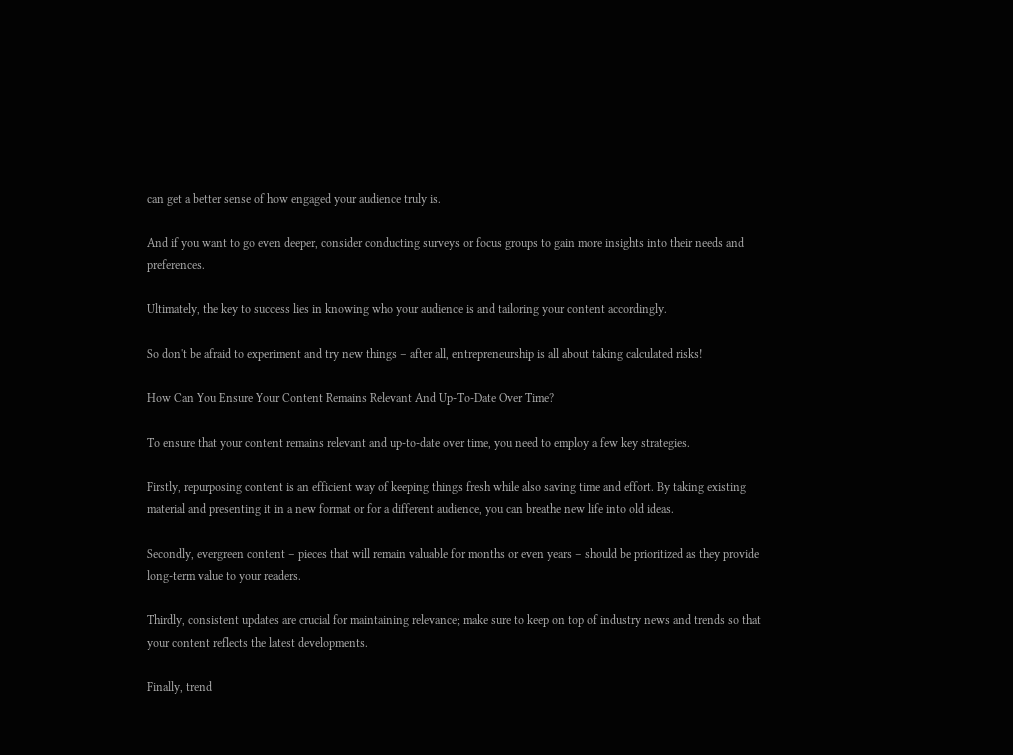can get a better sense of how engaged your audience truly is.

And if you want to go even deeper, consider conducting surveys or focus groups to gain more insights into their needs and preferences.

Ultimately, the key to success lies in knowing who your audience is and tailoring your content accordingly.

So don't be afraid to experiment and try new things – after all, entrepreneurship is all about taking calculated risks!

How Can You Ensure Your Content Remains Relevant And Up-To-Date Over Time?

To ensure that your content remains relevant and up-to-date over time, you need to employ a few key strategies.

Firstly, repurposing content is an efficient way of keeping things fresh while also saving time and effort. By taking existing material and presenting it in a new format or for a different audience, you can breathe new life into old ideas.

Secondly, evergreen content – pieces that will remain valuable for months or even years – should be prioritized as they provide long-term value to your readers.

Thirdly, consistent updates are crucial for maintaining relevance; make sure to keep on top of industry news and trends so that your content reflects the latest developments.

Finally, trend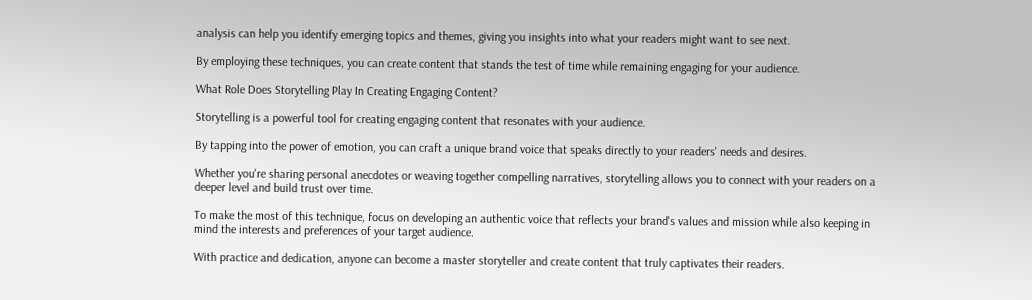analysis can help you identify emerging topics and themes, giving you insights into what your readers might want to see next.

By employing these techniques, you can create content that stands the test of time while remaining engaging for your audience.

What Role Does Storytelling Play In Creating Engaging Content?

Storytelling is a powerful tool for creating engaging content that resonates with your audience.

By tapping into the power of emotion, you can craft a unique brand voice that speaks directly to your readers' needs and desires.

Whether you're sharing personal anecdotes or weaving together compelling narratives, storytelling allows you to connect with your readers on a deeper level and build trust over time.

To make the most of this technique, focus on developing an authentic voice that reflects your brand's values and mission while also keeping in mind the interests and preferences of your target audience.

With practice and dedication, anyone can become a master storyteller and create content that truly captivates their readers.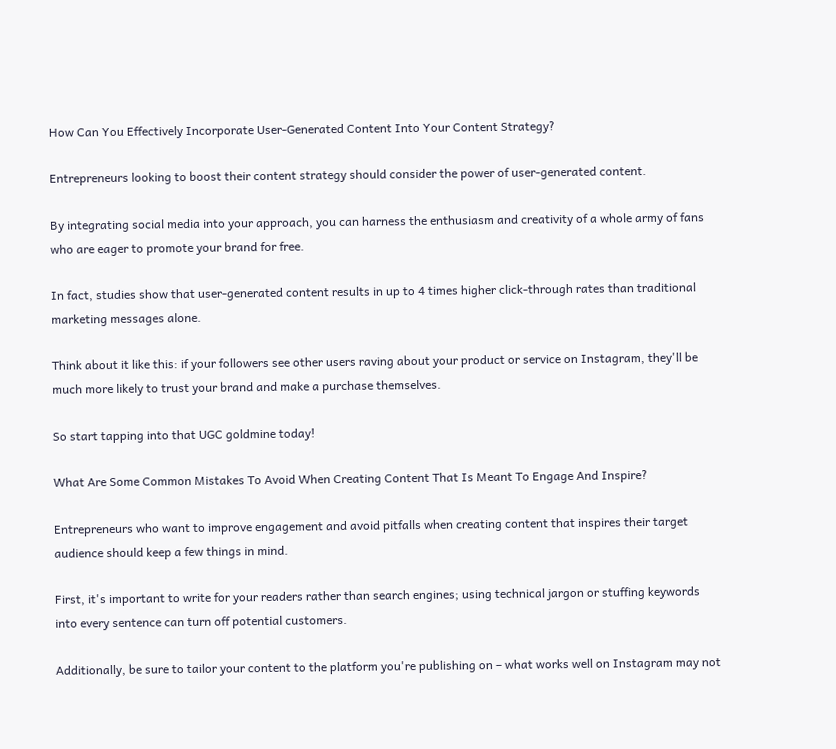How Can You Effectively Incorporate User-Generated Content Into Your Content Strategy?

Entrepreneurs looking to boost their content strategy should consider the power of user-generated content.

By integrating social media into your approach, you can harness the enthusiasm and creativity of a whole army of fans who are eager to promote your brand for free.

In fact, studies show that user-generated content results in up to 4 times higher click-through rates than traditional marketing messages alone.

Think about it like this: if your followers see other users raving about your product or service on Instagram, they'll be much more likely to trust your brand and make a purchase themselves.

So start tapping into that UGC goldmine today!

What Are Some Common Mistakes To Avoid When Creating Content That Is Meant To Engage And Inspire?

Entrepreneurs who want to improve engagement and avoid pitfalls when creating content that inspires their target audience should keep a few things in mind.

First, it's important to write for your readers rather than search engines; using technical jargon or stuffing keywords into every sentence can turn off potential customers.

Additionally, be sure to tailor your content to the platform you're publishing on – what works well on Instagram may not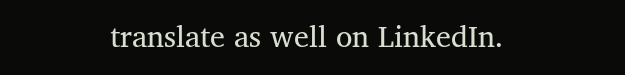translate as well on LinkedIn.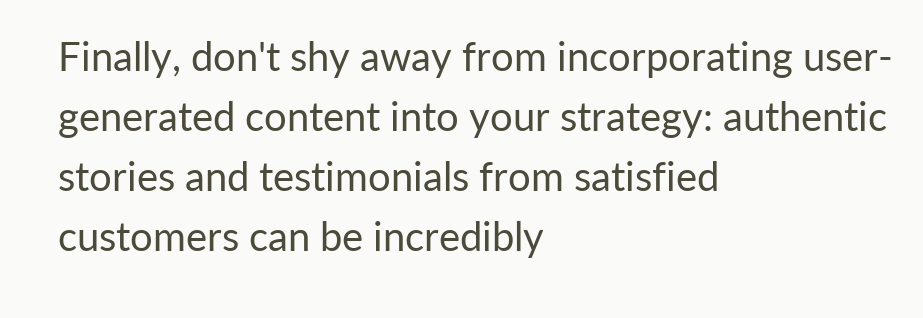Finally, don't shy away from incorporating user-generated content into your strategy: authentic stories and testimonials from satisfied customers can be incredibly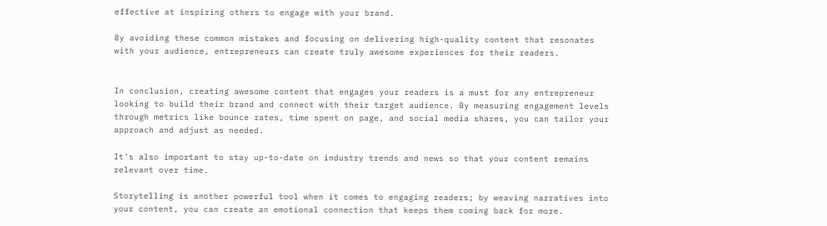effective at inspiring others to engage with your brand.

By avoiding these common mistakes and focusing on delivering high-quality content that resonates with your audience, entrepreneurs can create truly awesome experiences for their readers.


In conclusion, creating awesome content that engages your readers is a must for any entrepreneur looking to build their brand and connect with their target audience. By measuring engagement levels through metrics like bounce rates, time spent on page, and social media shares, you can tailor your approach and adjust as needed.

It's also important to stay up-to-date on industry trends and news so that your content remains relevant over time.

Storytelling is another powerful tool when it comes to engaging readers; by weaving narratives into your content, you can create an emotional connection that keeps them coming back for more.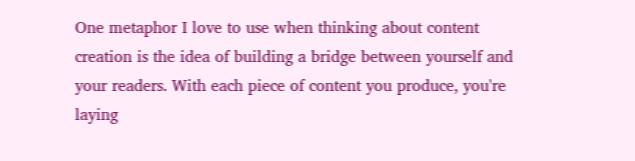One metaphor I love to use when thinking about content creation is the idea of building a bridge between yourself and your readers. With each piece of content you produce, you're laying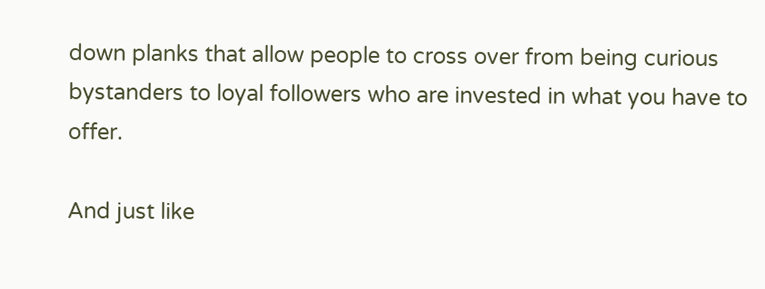down planks that allow people to cross over from being curious bystanders to loyal followers who are invested in what you have to offer.

And just like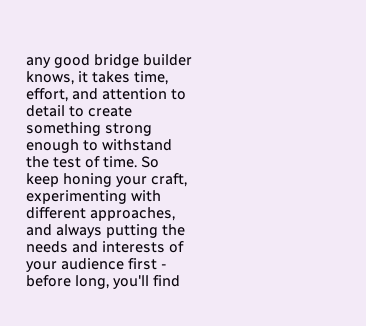any good bridge builder knows, it takes time, effort, and attention to detail to create something strong enough to withstand the test of time. So keep honing your craft, experimenting with different approaches, and always putting the needs and interests of your audience first - before long, you'll find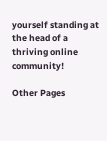yourself standing at the head of a thriving online community!

Other Pages